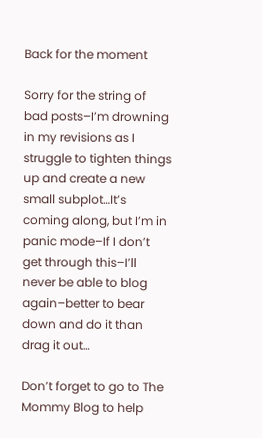Back for the moment

Sorry for the string of bad posts–I’m drowning in my revisions as I struggle to tighten things up and create a new small subplot…It’s coming along, but I’m in panic mode–If I don’t get through this–I’ll never be able to blog again–better to bear down and do it than drag it out…

Don’t forget to go to The Mommy Blog to help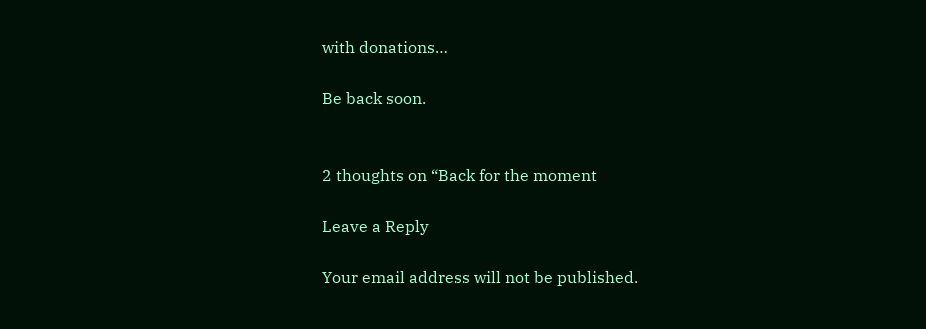with donations…

Be back soon.


2 thoughts on “Back for the moment

Leave a Reply

Your email address will not be published.